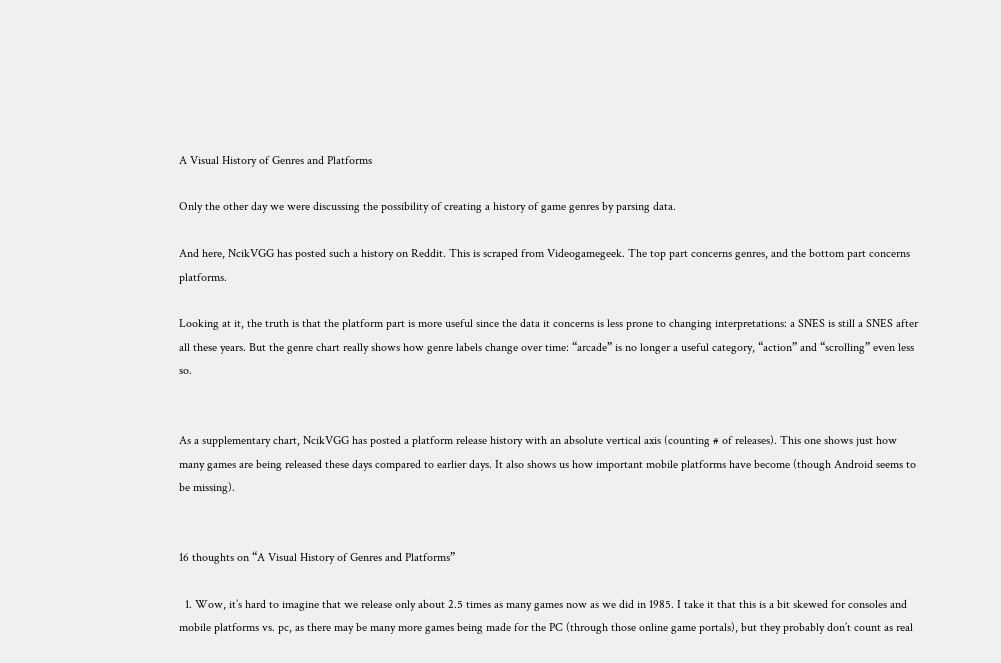A Visual History of Genres and Platforms

Only the other day we were discussing the possibility of creating a history of game genres by parsing data.

And here, NcikVGG has posted such a history on Reddit. This is scraped from Videogamegeek. The top part concerns genres, and the bottom part concerns platforms.

Looking at it, the truth is that the platform part is more useful since the data it concerns is less prone to changing interpretations: a SNES is still a SNES after all these years. But the genre chart really shows how genre labels change over time: “arcade” is no longer a useful category, “action” and “scrolling” even less so.


As a supplementary chart, NcikVGG has posted a platform release history with an absolute vertical axis (counting # of releases). This one shows just how many games are being released these days compared to earlier days. It also shows us how important mobile platforms have become (though Android seems to be missing).


16 thoughts on “A Visual History of Genres and Platforms”

  1. Wow, it’s hard to imagine that we release only about 2.5 times as many games now as we did in 1985. I take it that this is a bit skewed for consoles and mobile platforms vs. pc, as there may be many more games being made for the PC (through those online game portals), but they probably don’t count as real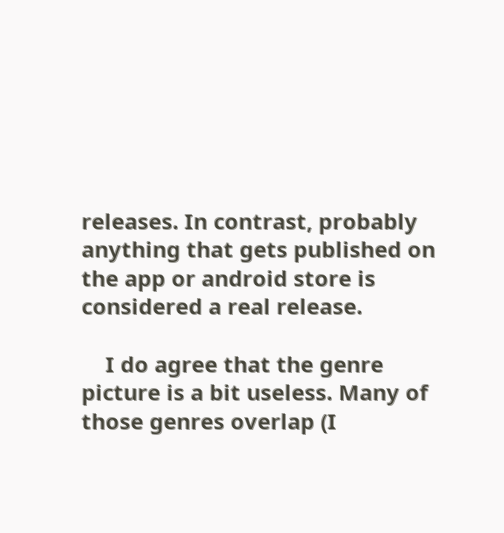releases. In contrast, probably anything that gets published on the app or android store is considered a real release.

    I do agree that the genre picture is a bit useless. Many of those genres overlap (I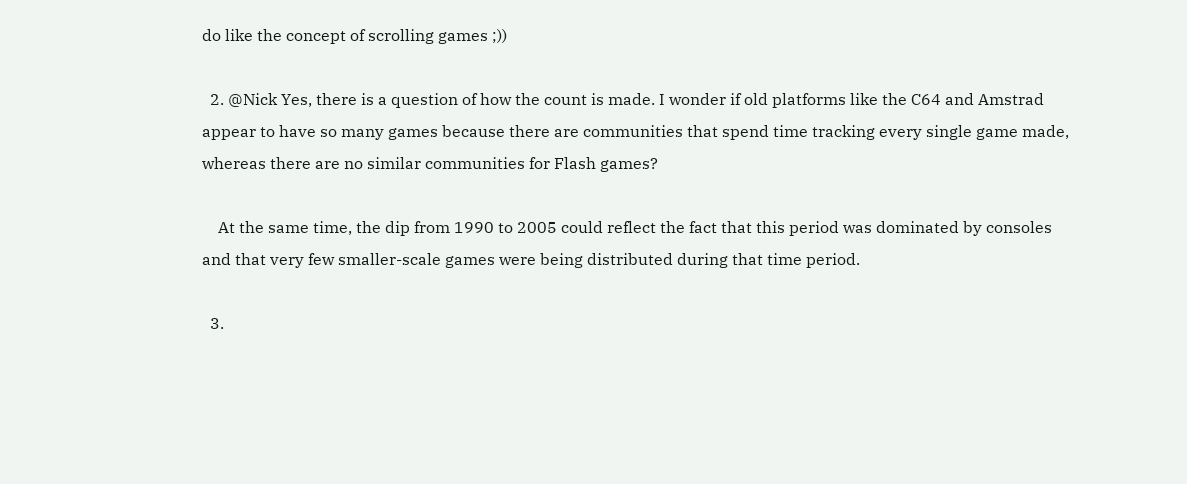do like the concept of scrolling games ;))

  2. @Nick Yes, there is a question of how the count is made. I wonder if old platforms like the C64 and Amstrad appear to have so many games because there are communities that spend time tracking every single game made, whereas there are no similar communities for Flash games?

    At the same time, the dip from 1990 to 2005 could reflect the fact that this period was dominated by consoles and that very few smaller-scale games were being distributed during that time period.

  3.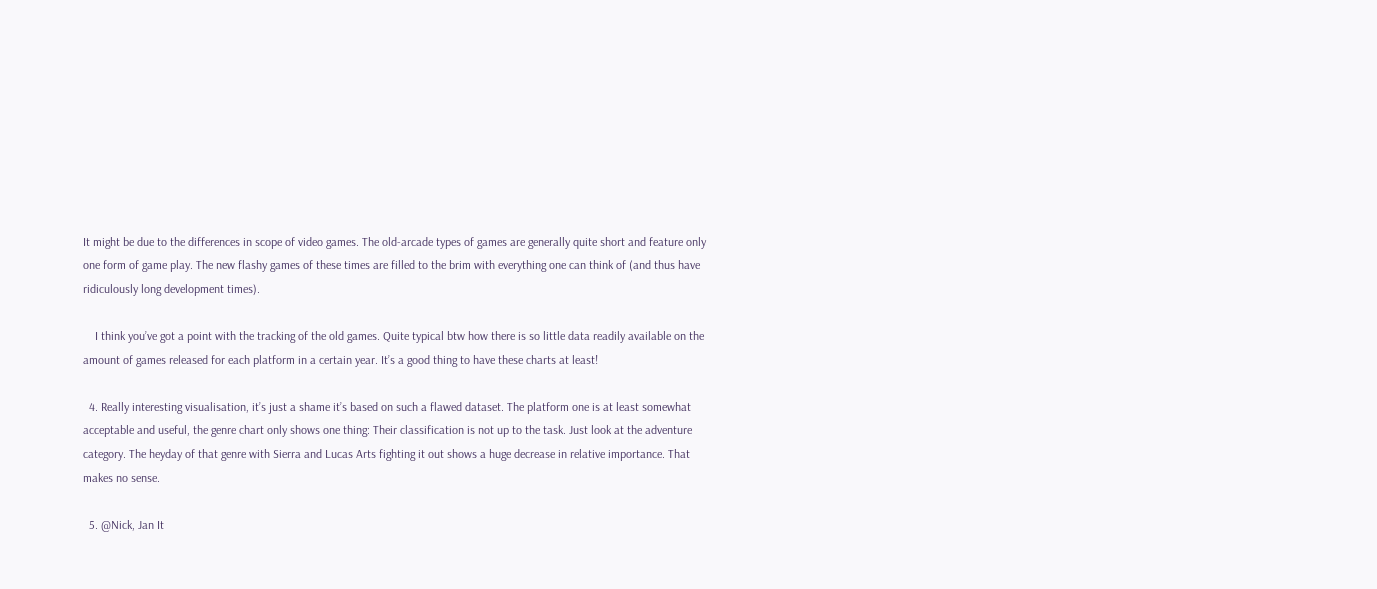It might be due to the differences in scope of video games. The old-arcade types of games are generally quite short and feature only one form of game play. The new flashy games of these times are filled to the brim with everything one can think of (and thus have ridiculously long development times).

    I think you’ve got a point with the tracking of the old games. Quite typical btw how there is so little data readily available on the amount of games released for each platform in a certain year. It’s a good thing to have these charts at least!

  4. Really interesting visualisation, it’s just a shame it’s based on such a flawed dataset. The platform one is at least somewhat acceptable and useful, the genre chart only shows one thing: Their classification is not up to the task. Just look at the adventure category. The heyday of that genre with Sierra and Lucas Arts fighting it out shows a huge decrease in relative importance. That makes no sense.

  5. @Nick, Jan It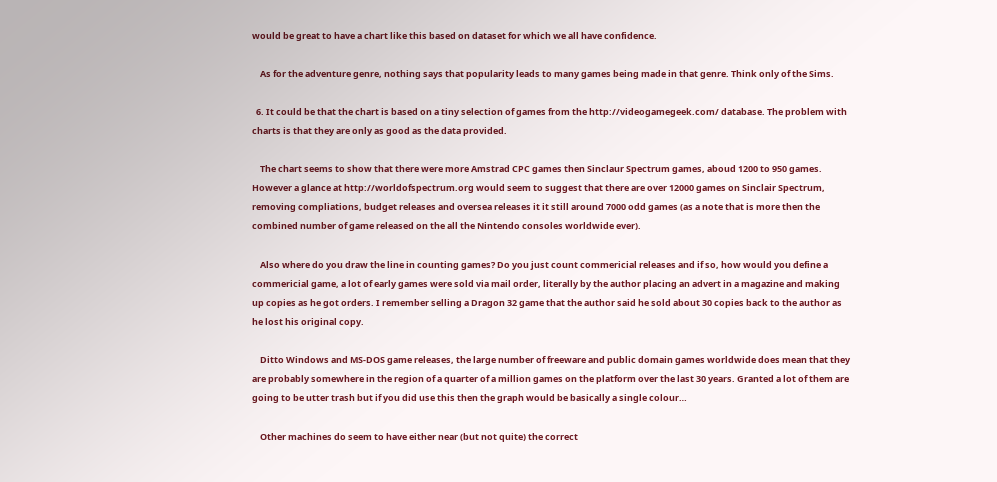would be great to have a chart like this based on dataset for which we all have confidence.

    As for the adventure genre, nothing says that popularity leads to many games being made in that genre. Think only of the Sims.

  6. It could be that the chart is based on a tiny selection of games from the http://videogamegeek.com/ database. The problem with charts is that they are only as good as the data provided.

    The chart seems to show that there were more Amstrad CPC games then Sinclaur Spectrum games, aboud 1200 to 950 games. However a glance at http://worldofspectrum.org would seem to suggest that there are over 12000 games on Sinclair Spectrum, removing compliations, budget releases and oversea releases it it still around 7000 odd games (as a note that is more then the combined number of game released on the all the Nintendo consoles worldwide ever).

    Also where do you draw the line in counting games? Do you just count commericial releases and if so, how would you define a commericial game, a lot of early games were sold via mail order, literally by the author placing an advert in a magazine and making up copies as he got orders. I remember selling a Dragon 32 game that the author said he sold about 30 copies back to the author as he lost his original copy.

    Ditto Windows and MS-DOS game releases, the large number of freeware and public domain games worldwide does mean that they are probably somewhere in the region of a quarter of a million games on the platform over the last 30 years. Granted a lot of them are going to be utter trash but if you did use this then the graph would be basically a single colour…

    Other machines do seem to have either near (but not quite) the correct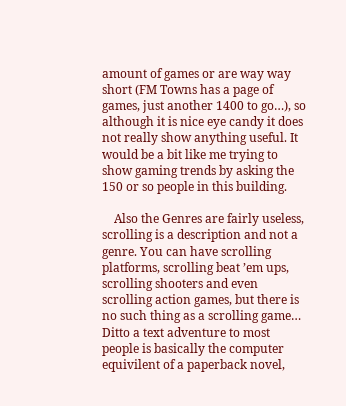amount of games or are way way short (FM Towns has a page of games, just another 1400 to go…), so although it is nice eye candy it does not really show anything useful. It would be a bit like me trying to show gaming trends by asking the 150 or so people in this building.

    Also the Genres are fairly useless, scrolling is a description and not a genre. You can have scrolling platforms, scrolling beat ’em ups, scrolling shooters and even scrolling action games, but there is no such thing as a scrolling game… Ditto a text adventure to most people is basically the computer equivilent of a paperback novel,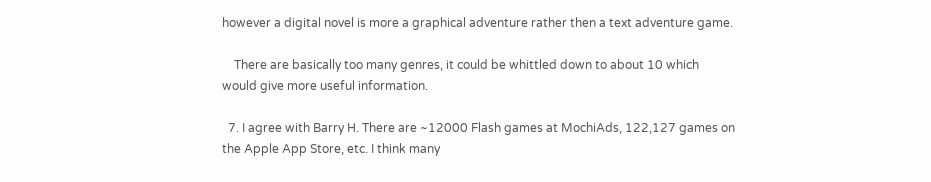however a digital novel is more a graphical adventure rather then a text adventure game.

    There are basically too many genres, it could be whittled down to about 10 which would give more useful information.

  7. I agree with Barry H. There are ~12000 Flash games at MochiAds, 122,127 games on the Apple App Store, etc. I think many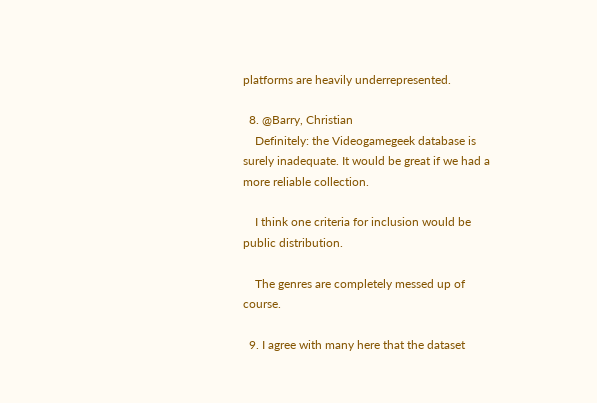platforms are heavily underrepresented.

  8. @Barry, Christian
    Definitely: the Videogamegeek database is surely inadequate. It would be great if we had a more reliable collection.

    I think one criteria for inclusion would be public distribution.

    The genres are completely messed up of course.

  9. I agree with many here that the dataset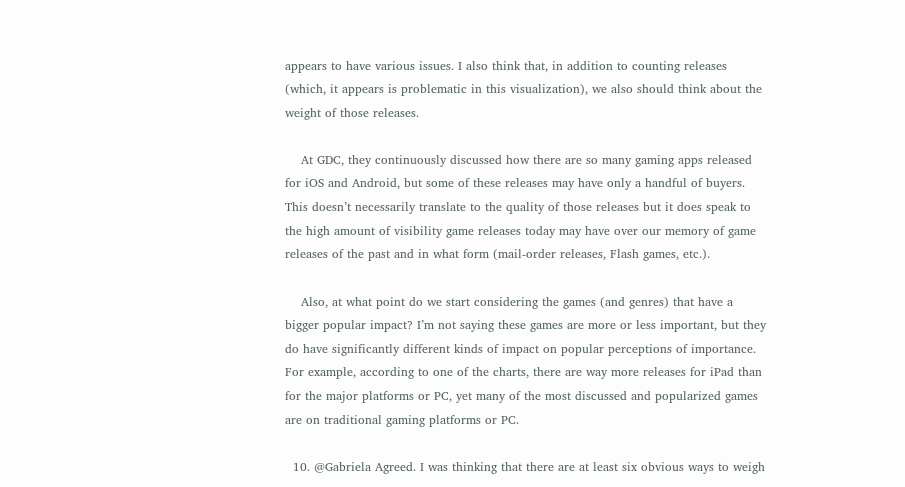appears to have various issues. I also think that, in addition to counting releases (which, it appears is problematic in this visualization), we also should think about the weight of those releases.

    At GDC, they continuously discussed how there are so many gaming apps released for iOS and Android, but some of these releases may have only a handful of buyers. This doesn’t necessarily translate to the quality of those releases but it does speak to the high amount of visibility game releases today may have over our memory of game releases of the past and in what form (mail-order releases, Flash games, etc.).

    Also, at what point do we start considering the games (and genres) that have a bigger popular impact? I’m not saying these games are more or less important, but they do have significantly different kinds of impact on popular perceptions of importance. For example, according to one of the charts, there are way more releases for iPad than for the major platforms or PC, yet many of the most discussed and popularized games are on traditional gaming platforms or PC.

  10. @Gabriela Agreed. I was thinking that there are at least six obvious ways to weigh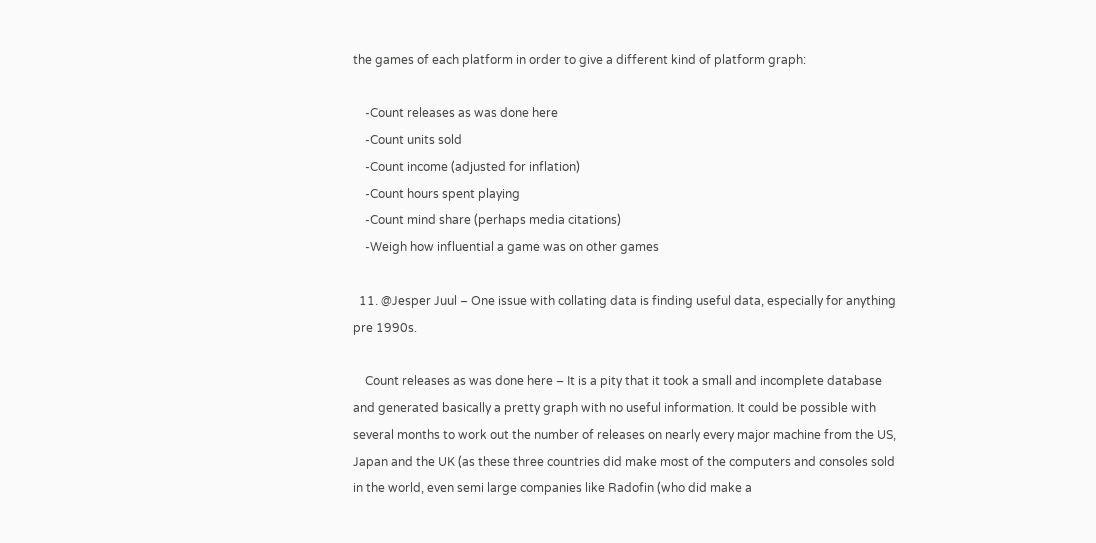the games of each platform in order to give a different kind of platform graph:

    -Count releases as was done here
    -Count units sold
    -Count income (adjusted for inflation)
    -Count hours spent playing
    -Count mind share (perhaps media citations)
    -Weigh how influential a game was on other games

  11. @Jesper Juul – One issue with collating data is finding useful data, especially for anything pre 1990s.

    Count releases as was done here – It is a pity that it took a small and incomplete database and generated basically a pretty graph with no useful information. It could be possible with several months to work out the number of releases on nearly every major machine from the US, Japan and the UK (as these three countries did make most of the computers and consoles sold in the world, even semi large companies like Radofin (who did make a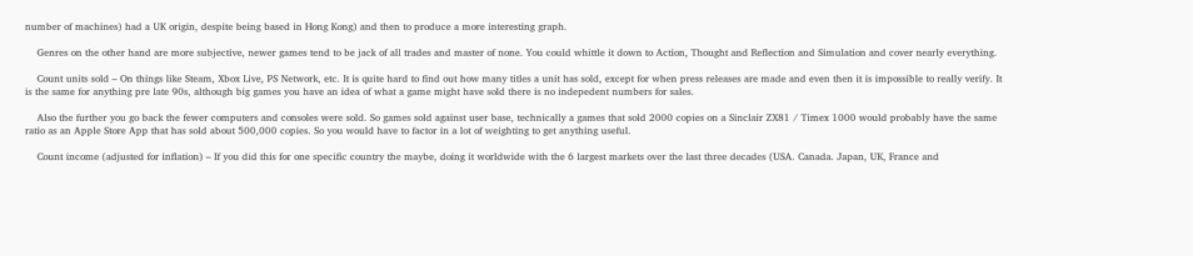number of machines) had a UK origin, despite being based in Hong Kong) and then to produce a more interesting graph.

    Genres on the other hand are more subjective, newer games tend to be jack of all trades and master of none. You could whittle it down to Action, Thought and Reflection and Simulation and cover nearly everything.

    Count units sold – On things like Steam, Xbox Live, PS Network, etc. It is quite hard to find out how many titles a unit has sold, except for when press releases are made and even then it is impossible to really verify. It is the same for anything pre late 90s, although big games you have an idea of what a game might have sold there is no indepedent numbers for sales.

    Also the further you go back the fewer computers and consoles were sold. So games sold against user base, technically a games that sold 2000 copies on a Sinclair ZX81 / Timex 1000 would probably have the same ratio as an Apple Store App that has sold about 500,000 copies. So you would have to factor in a lot of weighting to get anything useful.

    Count income (adjusted for inflation) – If you did this for one specific country the maybe, doing it worldwide with the 6 largest markets over the last three decades (USA. Canada. Japan, UK, France and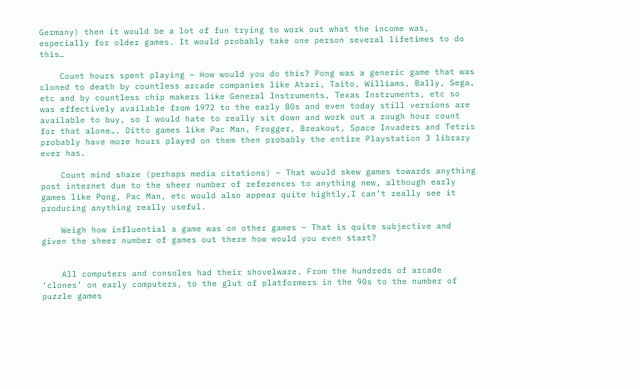Germany) then it would be a lot of fun trying to work out what the income was, especially for older games. It would probably take one person several lifetimes to do this…

    Count hours spent playing – How would you do this? Pong was a generic game that was cloned to death by countless arcade companies like Atari, Taito, Williams, Bally, Sega, etc and by countless chip makers like General Instruments, Texas Instruments, etc so was effectively available from 1972 to the early 80s and even today still versions are available to buy, so I would hate to really sit down and work out a rough hour count for that alone…. Ditto games like Pac Man, Frogger, Breakout, Space Invaders and Tetris probably have more hours played on them then probably the entire Playstation 3 library ever has.

    Count mind share (perhaps media citations) – That would skew games towards anything post internet due to the sheer number of references to anything new, although early games like Pong, Pac Man, etc would also appear quite hightly,I can’t really see it producing anything really useful.

    Weigh how influential a game was on other games – That is quite subjective and given the sheer number of games out there how would you even start?


    All computers and consoles had their shovelware. From the hundreds of arcade ‘clones’ on early computers, to the glut of platformers in the 90s to the number of puzzle games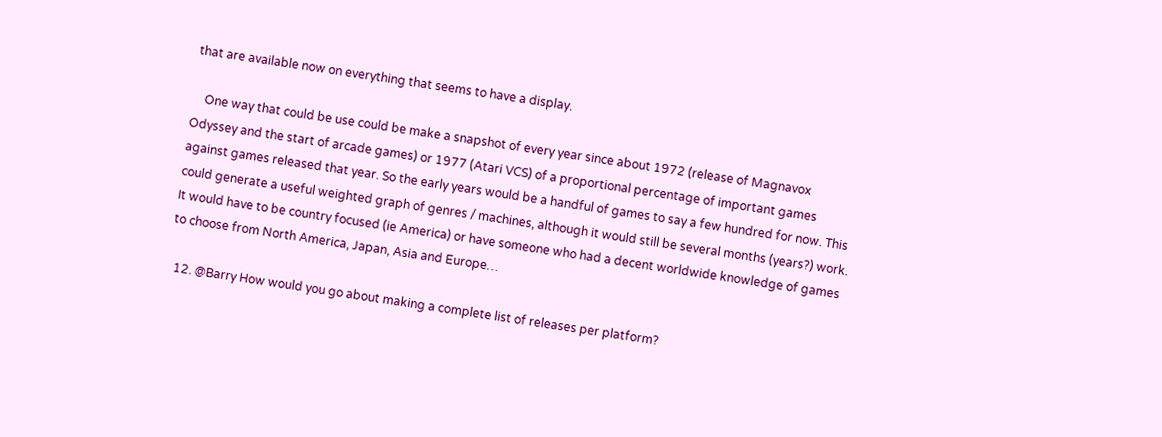that are available now on everything that seems to have a display.

    One way that could be use could be make a snapshot of every year since about 1972 (release of Magnavox Odyssey and the start of arcade games) or 1977 (Atari VCS) of a proportional percentage of important games against games released that year. So the early years would be a handful of games to say a few hundred for now. This could generate a useful weighted graph of genres / machines, although it would still be several months (years?) work. It would have to be country focused (ie America) or have someone who had a decent worldwide knowledge of games to choose from North America, Japan, Asia and Europe…

  12. @Barry How would you go about making a complete list of releases per platform?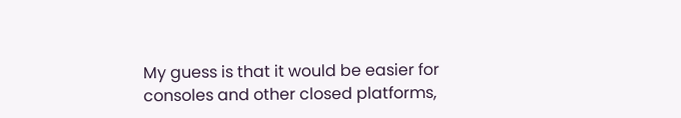My guess is that it would be easier for consoles and other closed platforms,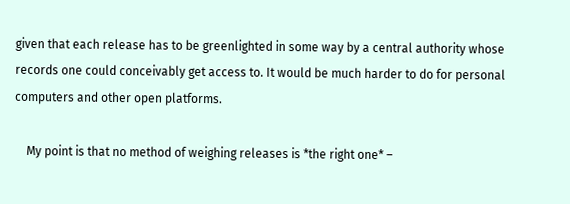given that each release has to be greenlighted in some way by a central authority whose records one could conceivably get access to. It would be much harder to do for personal computers and other open platforms.

    My point is that no method of weighing releases is *the right one* –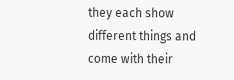they each show different things and come with their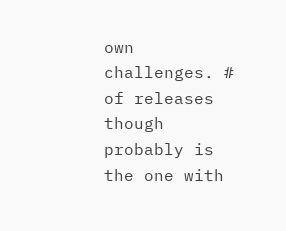own challenges. # of releases though probably is the one with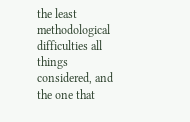the least methodological difficulties all things considered, and the one that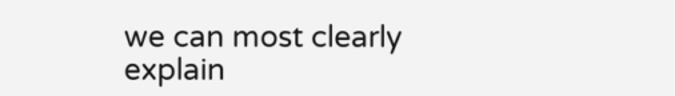we can most clearly explain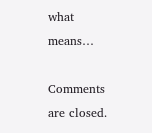what means…

Comments are closed.